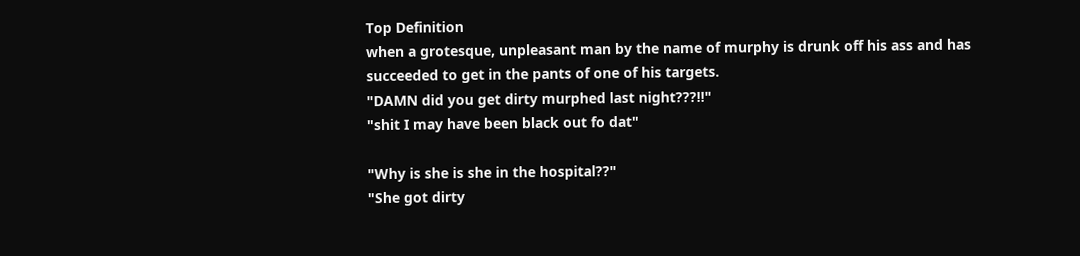Top Definition
when a grotesque, unpleasant man by the name of murphy is drunk off his ass and has succeeded to get in the pants of one of his targets.
"DAMN did you get dirty murphed last night???!!"
"shit I may have been black out fo dat"

"Why is she is she in the hospital??"
"She got dirty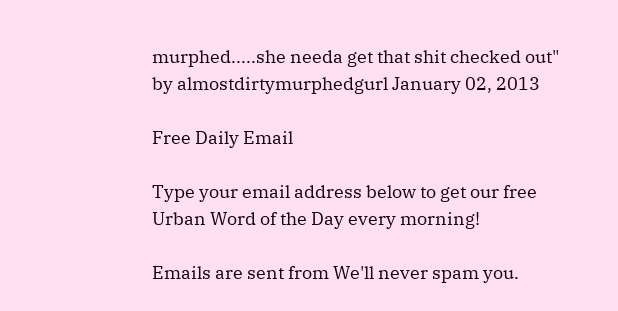murphed.....she needa get that shit checked out"
by almostdirtymurphedgurl January 02, 2013

Free Daily Email

Type your email address below to get our free Urban Word of the Day every morning!

Emails are sent from We'll never spam you.